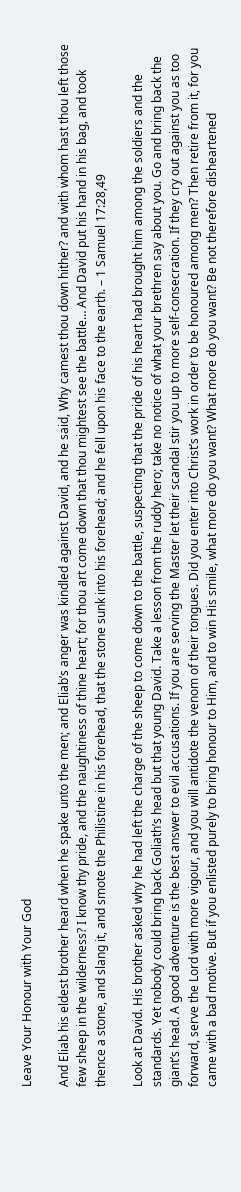Leave Your Honour with Your God

And Eliab his eldest brother heard when he spake unto the men; and Eliab’s anger was kindled against David, and he said, Why camest thou down hither? and with whom hast thou left those few sheep in the wilderness? I know thy pride, and the naughtiness of thine heart; for thou art come down that thou mightest see the battle… And David put his hand in his bag, and took thence a stone, and slang it, and smote the Philistine in his forehead, that the stone sunk into his forehead; and he fell upon his face to the earth. – 1 Samuel 17:28,49

Look at David. His brother asked why he had left the charge of the sheep to come down to the battle, suspecting that the pride of his heart had brought him among the soldiers and the standards. Yet nobody could bring back Goliath’s head but that young David. Take a lesson from the ruddy hero; take no notice of what your brethren say about you. Go and bring back the giant’s head. A good adventure is the best answer to evil accusations. If you are serving the Master let their scandal stir you up to more self-consecration. If they cry out against you as too forward, serve the Lord with more vigour, and you will antidote the venom of their tongues. Did you enter into Christ’s work in order to be honoured among men? Then retire from it, for you came with a bad motive. But if you enlisted purely to bring honour to Him, and to win His smile, what more do you want? What more do you want? Be not therefore disheartened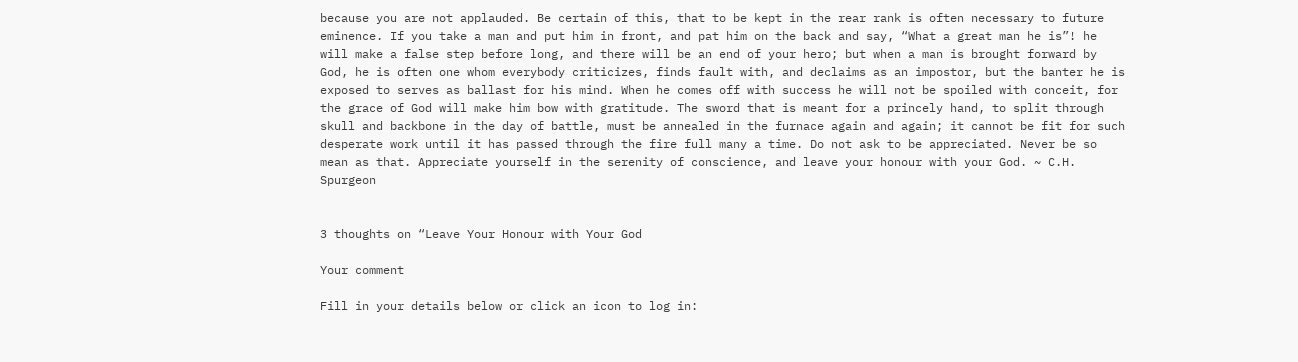because you are not applauded. Be certain of this, that to be kept in the rear rank is often necessary to future eminence. If you take a man and put him in front, and pat him on the back and say, “What a great man he is”! he will make a false step before long, and there will be an end of your hero; but when a man is brought forward by God, he is often one whom everybody criticizes, finds fault with, and declaims as an impostor, but the banter he is exposed to serves as ballast for his mind. When he comes off with success he will not be spoiled with conceit, for the grace of God will make him bow with gratitude. The sword that is meant for a princely hand, to split through skull and backbone in the day of battle, must be annealed in the furnace again and again; it cannot be fit for such desperate work until it has passed through the fire full many a time. Do not ask to be appreciated. Never be so mean as that. Appreciate yourself in the serenity of conscience, and leave your honour with your God. ~ C.H. Spurgeon


3 thoughts on “Leave Your Honour with Your God

Your comment

Fill in your details below or click an icon to log in: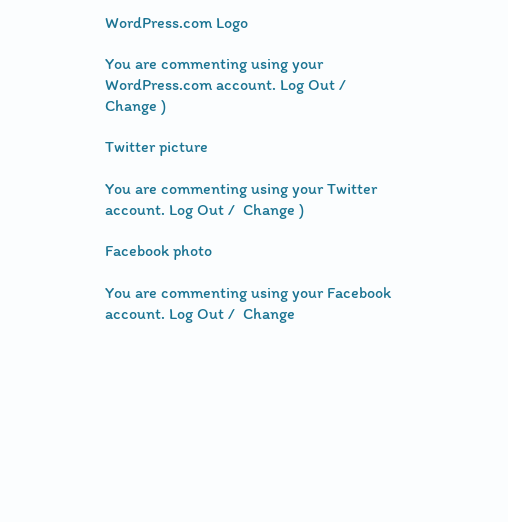WordPress.com Logo

You are commenting using your WordPress.com account. Log Out /  Change )

Twitter picture

You are commenting using your Twitter account. Log Out /  Change )

Facebook photo

You are commenting using your Facebook account. Log Out /  Change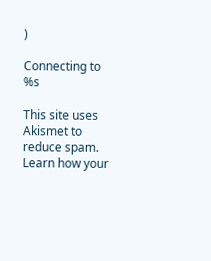)

Connecting to %s

This site uses Akismet to reduce spam. Learn how your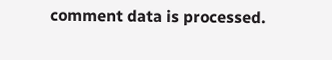comment data is processed.